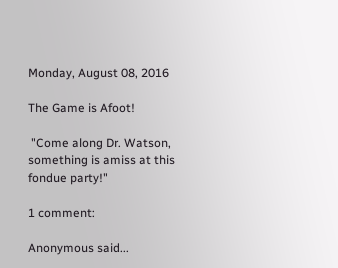Monday, August 08, 2016

The Game is Afoot!

 "Come along Dr. Watson, something is amiss at this fondue party!"

1 comment:

Anonymous said...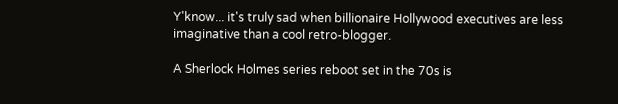Y'know... it's truly sad when billionaire Hollywood executives are less imaginative than a cool retro-blogger.

A Sherlock Holmes series reboot set in the 70s is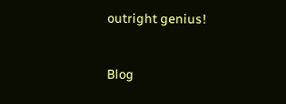outright genius!


Blog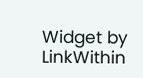Widget by LinkWithin